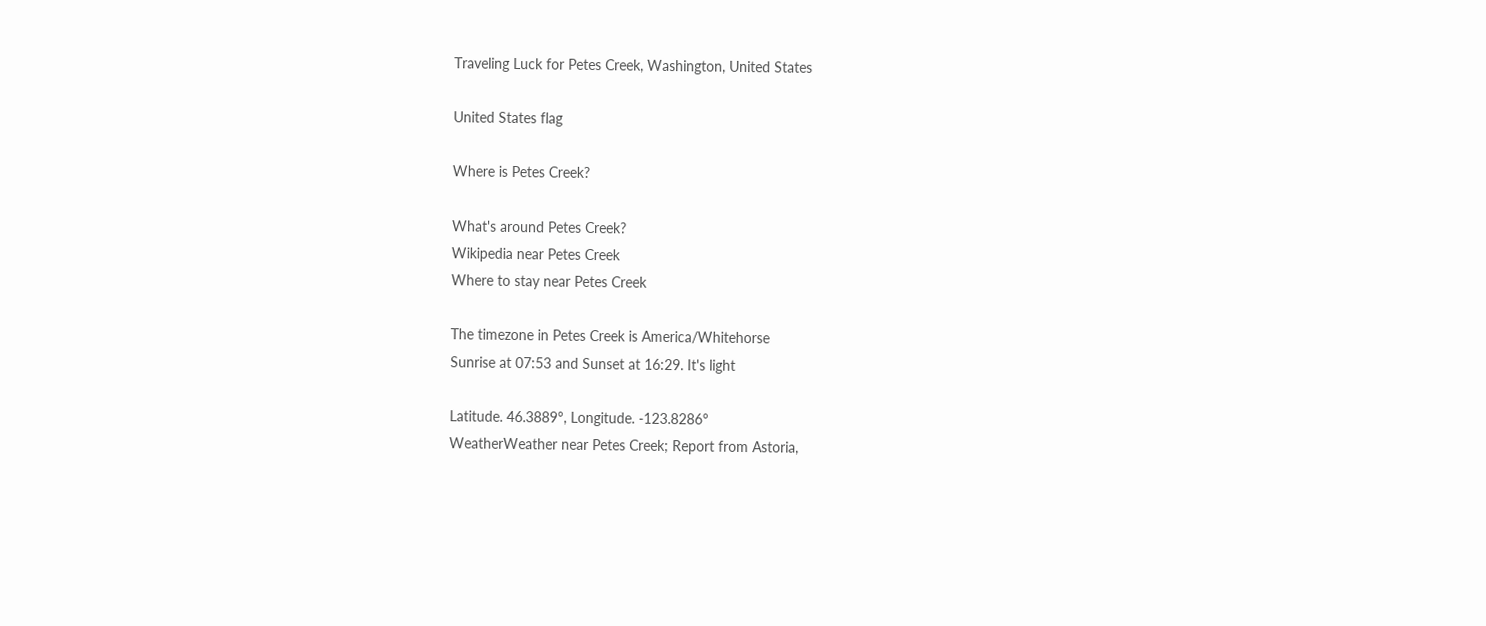Traveling Luck for Petes Creek, Washington, United States

United States flag

Where is Petes Creek?

What's around Petes Creek?
Wikipedia near Petes Creek
Where to stay near Petes Creek

The timezone in Petes Creek is America/Whitehorse
Sunrise at 07:53 and Sunset at 16:29. It's light

Latitude. 46.3889°, Longitude. -123.8286°
WeatherWeather near Petes Creek; Report from Astoria,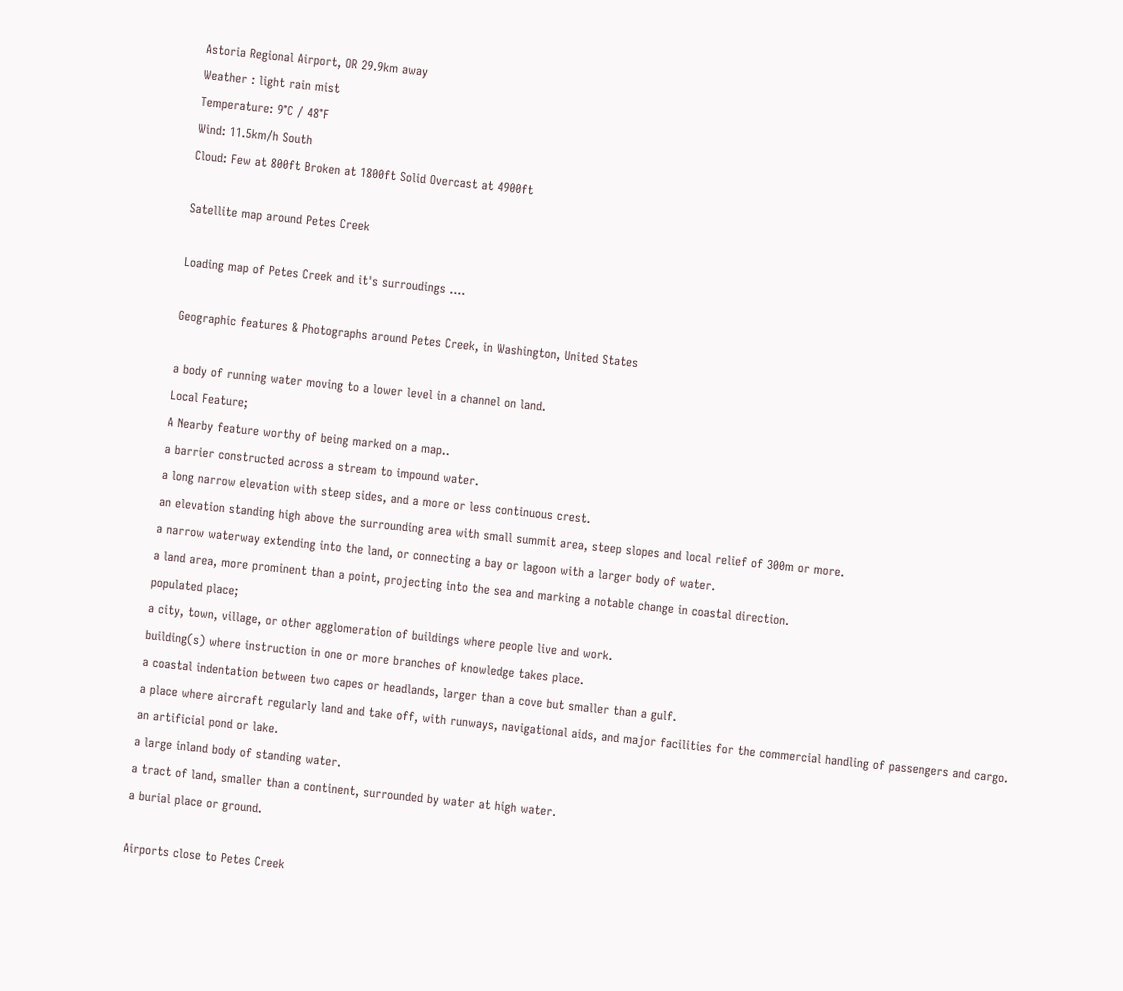Astoria Regional Airport, OR 29.9km away
Weather : light rain mist
Temperature: 9°C / 48°F
Wind: 11.5km/h South
Cloud: Few at 800ft Broken at 1800ft Solid Overcast at 4900ft

Satellite map around Petes Creek

Loading map of Petes Creek and it's surroudings ....

Geographic features & Photographs around Petes Creek, in Washington, United States

a body of running water moving to a lower level in a channel on land.
Local Feature;
A Nearby feature worthy of being marked on a map..
a barrier constructed across a stream to impound water.
a long narrow elevation with steep sides, and a more or less continuous crest.
an elevation standing high above the surrounding area with small summit area, steep slopes and local relief of 300m or more.
a narrow waterway extending into the land, or connecting a bay or lagoon with a larger body of water.
a land area, more prominent than a point, projecting into the sea and marking a notable change in coastal direction.
populated place;
a city, town, village, or other agglomeration of buildings where people live and work.
building(s) where instruction in one or more branches of knowledge takes place.
a coastal indentation between two capes or headlands, larger than a cove but smaller than a gulf.
a place where aircraft regularly land and take off, with runways, navigational aids, and major facilities for the commercial handling of passengers and cargo.
an artificial pond or lake.
a large inland body of standing water.
a tract of land, smaller than a continent, surrounded by water at high water.
a burial place or ground.

Airports close to Petes Creek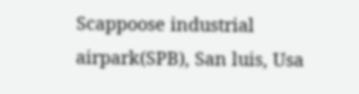Scappoose industrial airpark(SPB), San luis, Usa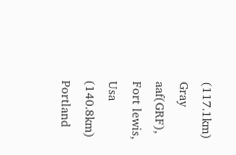(117.1km)
Gray aaf(GRF), Fort lewis, Usa (140.8km)
Portland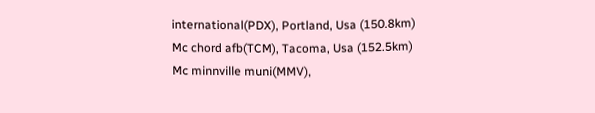international(PDX), Portland, Usa (150.8km)
Mc chord afb(TCM), Tacoma, Usa (152.5km)
Mc minnville muni(MMV),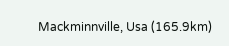Mackminnville, Usa (165.9km)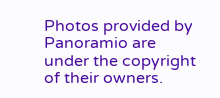Photos provided by Panoramio are under the copyright of their owners.